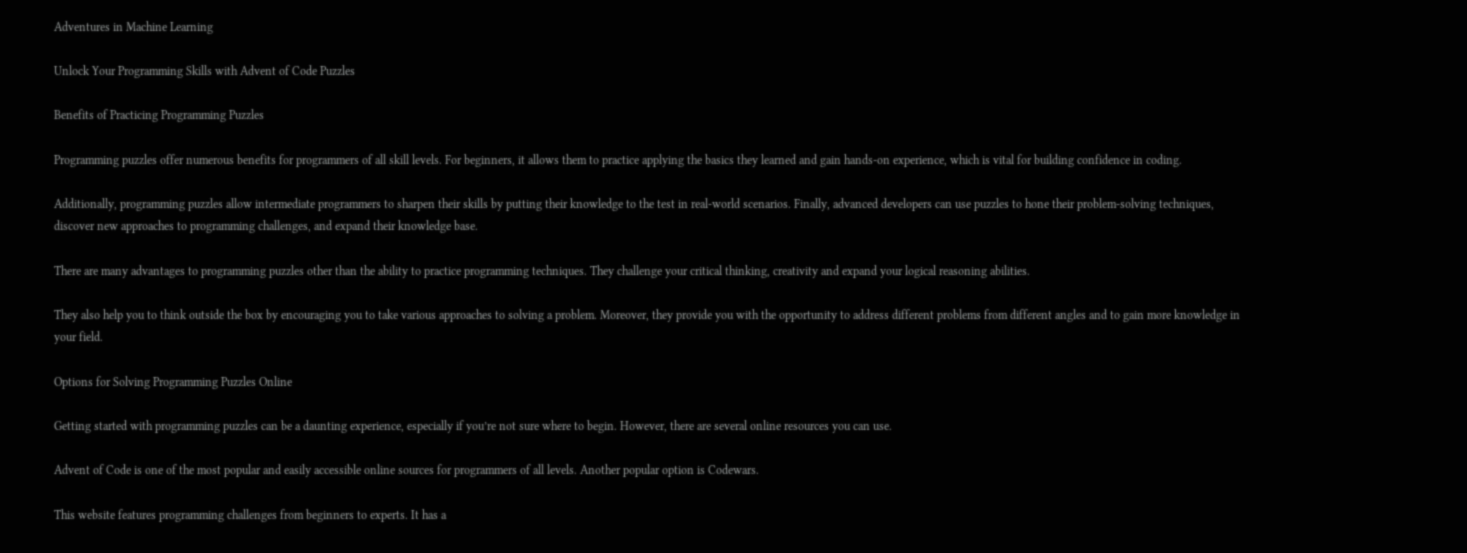Adventures in Machine Learning

Unlock Your Programming Skills with Advent of Code Puzzles

Benefits of Practicing Programming Puzzles

Programming puzzles offer numerous benefits for programmers of all skill levels. For beginners, it allows them to practice applying the basics they learned and gain hands-on experience, which is vital for building confidence in coding.

Additionally, programming puzzles allow intermediate programmers to sharpen their skills by putting their knowledge to the test in real-world scenarios. Finally, advanced developers can use puzzles to hone their problem-solving techniques, discover new approaches to programming challenges, and expand their knowledge base.

There are many advantages to programming puzzles other than the ability to practice programming techniques. They challenge your critical thinking, creativity and expand your logical reasoning abilities.

They also help you to think outside the box by encouraging you to take various approaches to solving a problem. Moreover, they provide you with the opportunity to address different problems from different angles and to gain more knowledge in your field.

Options for Solving Programming Puzzles Online

Getting started with programming puzzles can be a daunting experience, especially if you’re not sure where to begin. However, there are several online resources you can use.

Advent of Code is one of the most popular and easily accessible online sources for programmers of all levels. Another popular option is Codewars.

This website features programming challenges from beginners to experts. It has a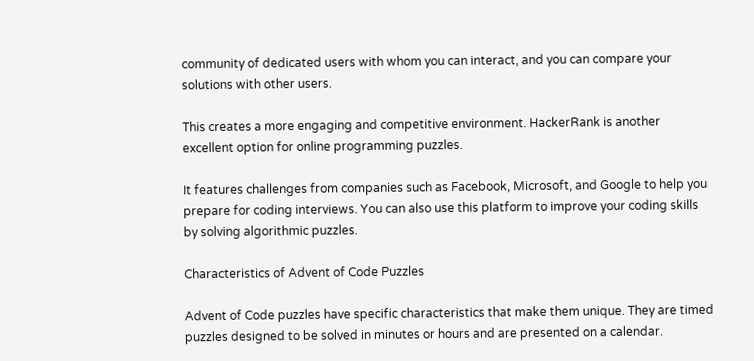community of dedicated users with whom you can interact, and you can compare your solutions with other users.

This creates a more engaging and competitive environment. HackerRank is another excellent option for online programming puzzles.

It features challenges from companies such as Facebook, Microsoft, and Google to help you prepare for coding interviews. You can also use this platform to improve your coding skills by solving algorithmic puzzles.

Characteristics of Advent of Code Puzzles

Advent of Code puzzles have specific characteristics that make them unique. They are timed puzzles designed to be solved in minutes or hours and are presented on a calendar.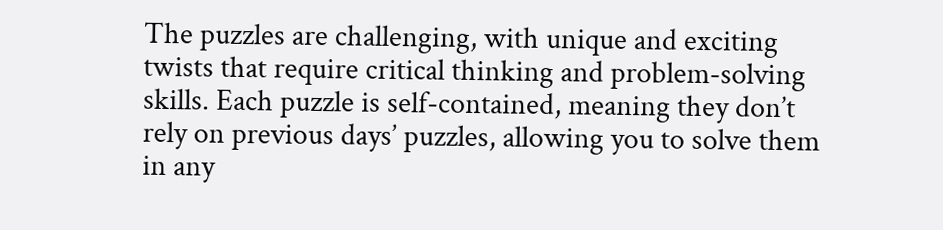The puzzles are challenging, with unique and exciting twists that require critical thinking and problem-solving skills. Each puzzle is self-contained, meaning they don’t rely on previous days’ puzzles, allowing you to solve them in any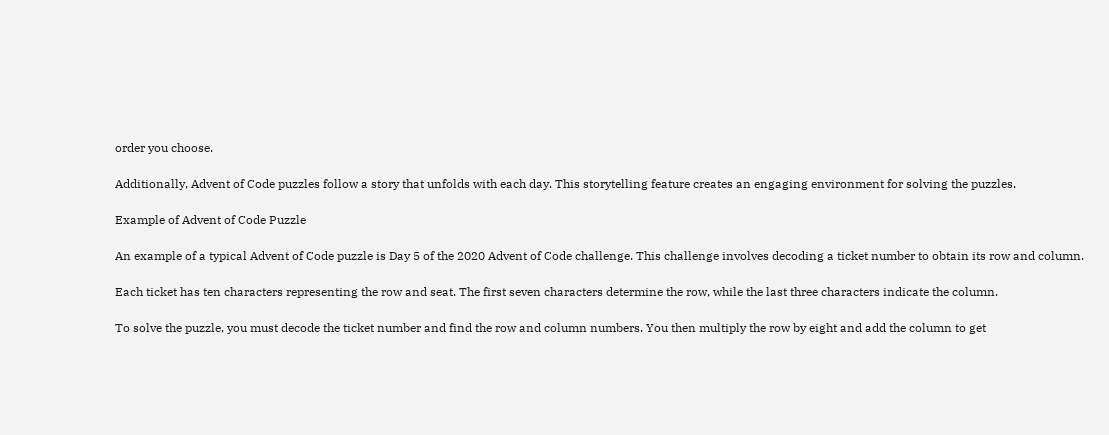order you choose.

Additionally, Advent of Code puzzles follow a story that unfolds with each day. This storytelling feature creates an engaging environment for solving the puzzles.

Example of Advent of Code Puzzle

An example of a typical Advent of Code puzzle is Day 5 of the 2020 Advent of Code challenge. This challenge involves decoding a ticket number to obtain its row and column.

Each ticket has ten characters representing the row and seat. The first seven characters determine the row, while the last three characters indicate the column.

To solve the puzzle, you must decode the ticket number and find the row and column numbers. You then multiply the row by eight and add the column to get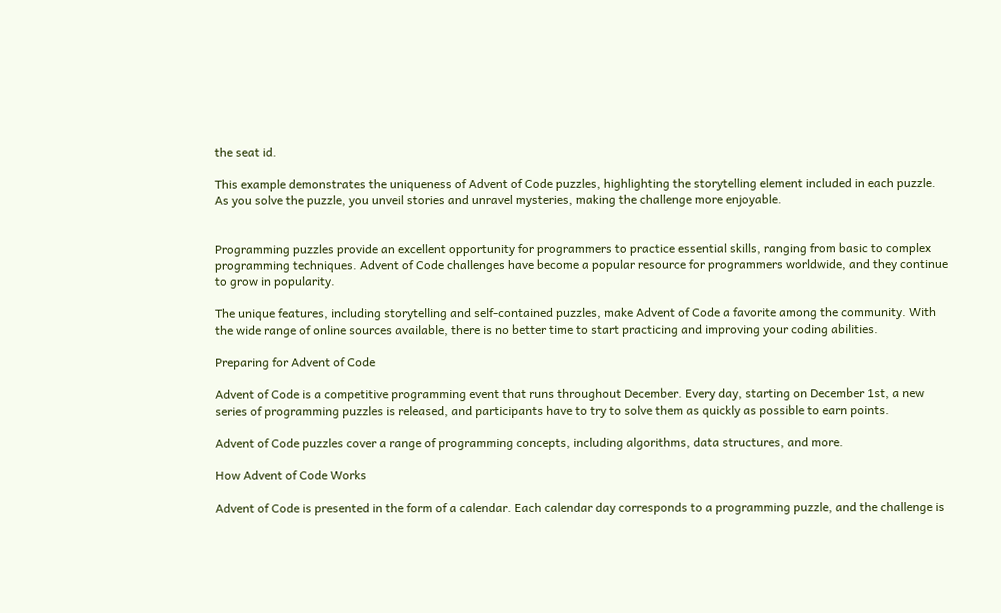the seat id.

This example demonstrates the uniqueness of Advent of Code puzzles, highlighting the storytelling element included in each puzzle. As you solve the puzzle, you unveil stories and unravel mysteries, making the challenge more enjoyable.


Programming puzzles provide an excellent opportunity for programmers to practice essential skills, ranging from basic to complex programming techniques. Advent of Code challenges have become a popular resource for programmers worldwide, and they continue to grow in popularity.

The unique features, including storytelling and self-contained puzzles, make Advent of Code a favorite among the community. With the wide range of online sources available, there is no better time to start practicing and improving your coding abilities.

Preparing for Advent of Code

Advent of Code is a competitive programming event that runs throughout December. Every day, starting on December 1st, a new series of programming puzzles is released, and participants have to try to solve them as quickly as possible to earn points.

Advent of Code puzzles cover a range of programming concepts, including algorithms, data structures, and more.

How Advent of Code Works

Advent of Code is presented in the form of a calendar. Each calendar day corresponds to a programming puzzle, and the challenge is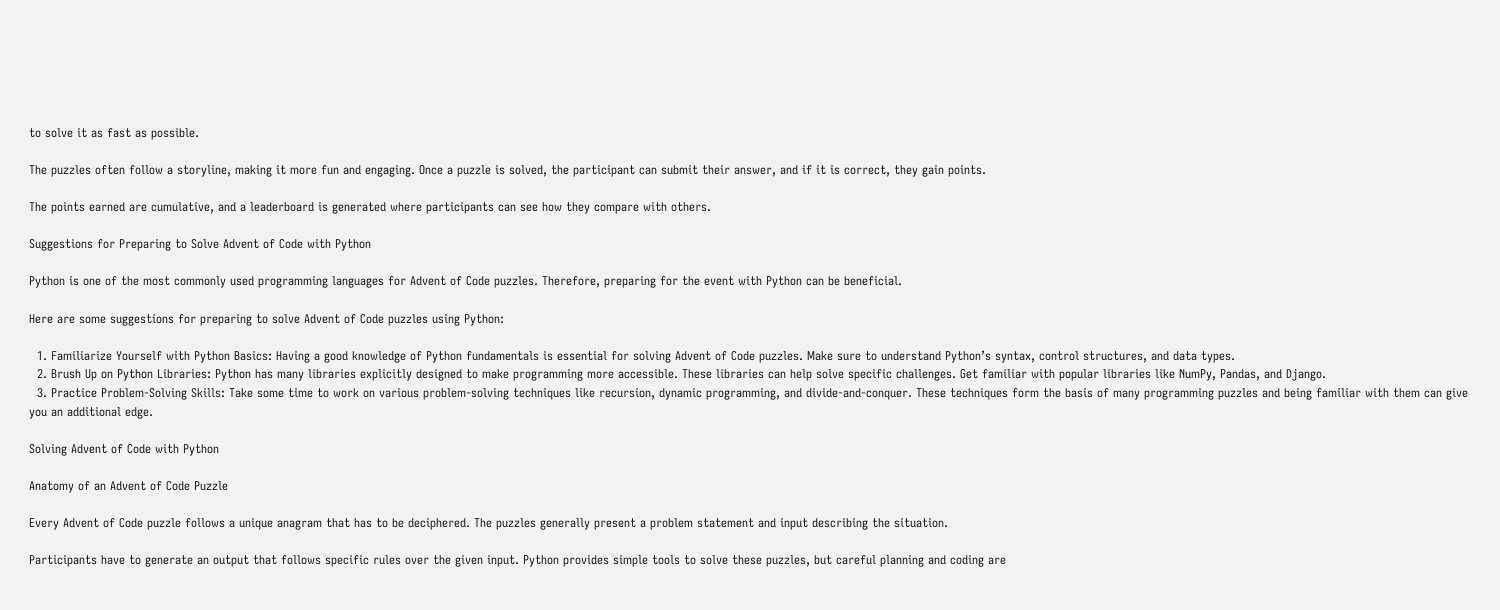to solve it as fast as possible.

The puzzles often follow a storyline, making it more fun and engaging. Once a puzzle is solved, the participant can submit their answer, and if it is correct, they gain points.

The points earned are cumulative, and a leaderboard is generated where participants can see how they compare with others.

Suggestions for Preparing to Solve Advent of Code with Python

Python is one of the most commonly used programming languages for Advent of Code puzzles. Therefore, preparing for the event with Python can be beneficial.

Here are some suggestions for preparing to solve Advent of Code puzzles using Python:

  1. Familiarize Yourself with Python Basics: Having a good knowledge of Python fundamentals is essential for solving Advent of Code puzzles. Make sure to understand Python’s syntax, control structures, and data types.
  2. Brush Up on Python Libraries: Python has many libraries explicitly designed to make programming more accessible. These libraries can help solve specific challenges. Get familiar with popular libraries like NumPy, Pandas, and Django.
  3. Practice Problem-Solving Skills: Take some time to work on various problem-solving techniques like recursion, dynamic programming, and divide-and-conquer. These techniques form the basis of many programming puzzles and being familiar with them can give you an additional edge.

Solving Advent of Code with Python

Anatomy of an Advent of Code Puzzle

Every Advent of Code puzzle follows a unique anagram that has to be deciphered. The puzzles generally present a problem statement and input describing the situation.

Participants have to generate an output that follows specific rules over the given input. Python provides simple tools to solve these puzzles, but careful planning and coding are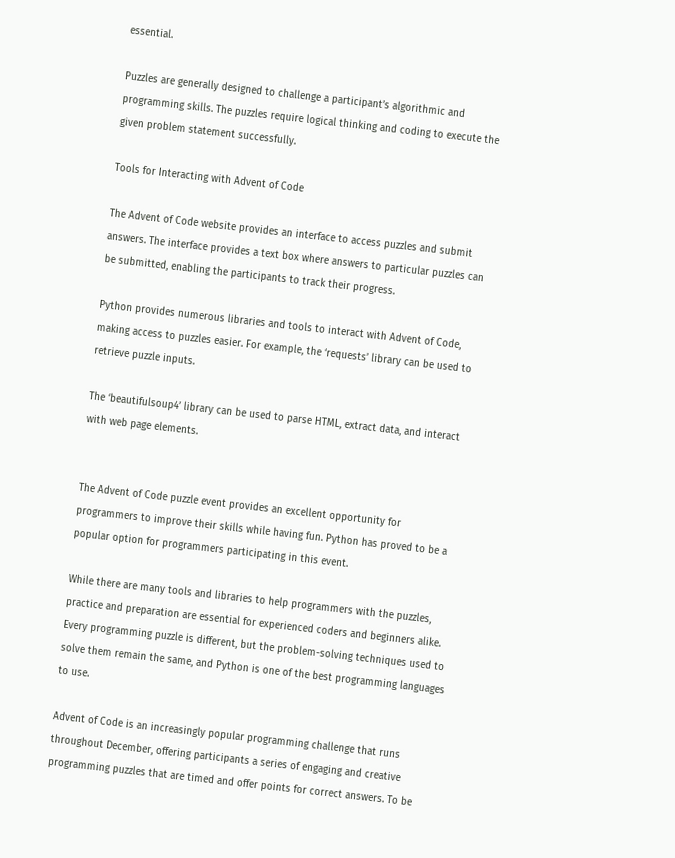essential.

Puzzles are generally designed to challenge a participant’s algorithmic and programming skills. The puzzles require logical thinking and coding to execute the given problem statement successfully.

Tools for Interacting with Advent of Code

The Advent of Code website provides an interface to access puzzles and submit answers. The interface provides a text box where answers to particular puzzles can be submitted, enabling the participants to track their progress.

Python provides numerous libraries and tools to interact with Advent of Code, making access to puzzles easier. For example, the ‘requests’ library can be used to retrieve puzzle inputs.

The ‘beautifulsoup4’ library can be used to parse HTML, extract data, and interact with web page elements.


The Advent of Code puzzle event provides an excellent opportunity for programmers to improve their skills while having fun. Python has proved to be a popular option for programmers participating in this event.

While there are many tools and libraries to help programmers with the puzzles, practice and preparation are essential for experienced coders and beginners alike. Every programming puzzle is different, but the problem-solving techniques used to solve them remain the same, and Python is one of the best programming languages to use.

Advent of Code is an increasingly popular programming challenge that runs throughout December, offering participants a series of engaging and creative programming puzzles that are timed and offer points for correct answers. To be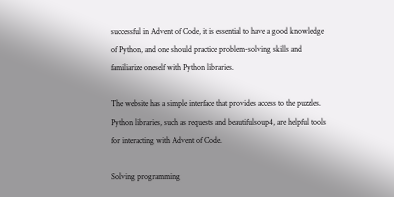successful in Advent of Code, it is essential to have a good knowledge of Python, and one should practice problem-solving skills and familiarize oneself with Python libraries.

The website has a simple interface that provides access to the puzzles. Python libraries, such as requests and beautifulsoup4, are helpful tools for interacting with Advent of Code.

Solving programming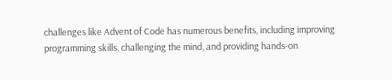challenges like Advent of Code has numerous benefits, including improving programming skills, challenging the mind, and providing hands-on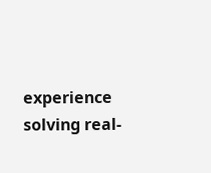experience solving real-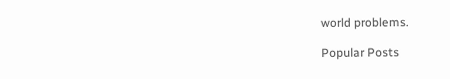world problems.

Popular Posts